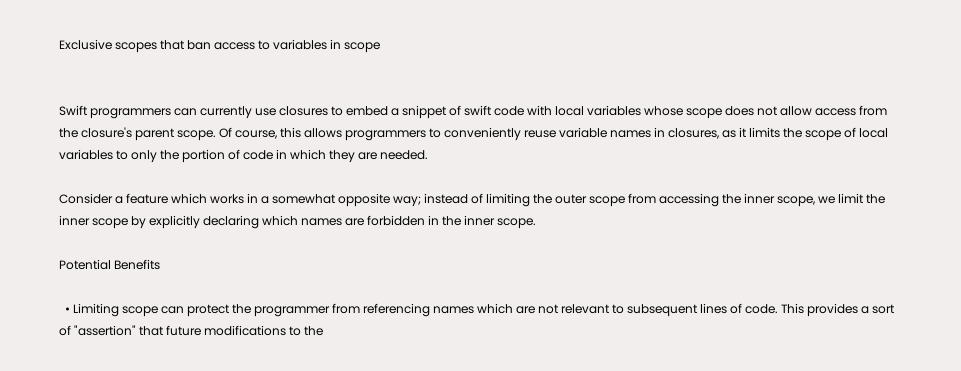Exclusive scopes that ban access to variables in scope


Swift programmers can currently use closures to embed a snippet of swift code with local variables whose scope does not allow access from the closure's parent scope. Of course, this allows programmers to conveniently reuse variable names in closures, as it limits the scope of local variables to only the portion of code in which they are needed.

Consider a feature which works in a somewhat opposite way; instead of limiting the outer scope from accessing the inner scope, we limit the inner scope by explicitly declaring which names are forbidden in the inner scope.

Potential Benefits

  • Limiting scope can protect the programmer from referencing names which are not relevant to subsequent lines of code. This provides a sort of "assertion" that future modifications to the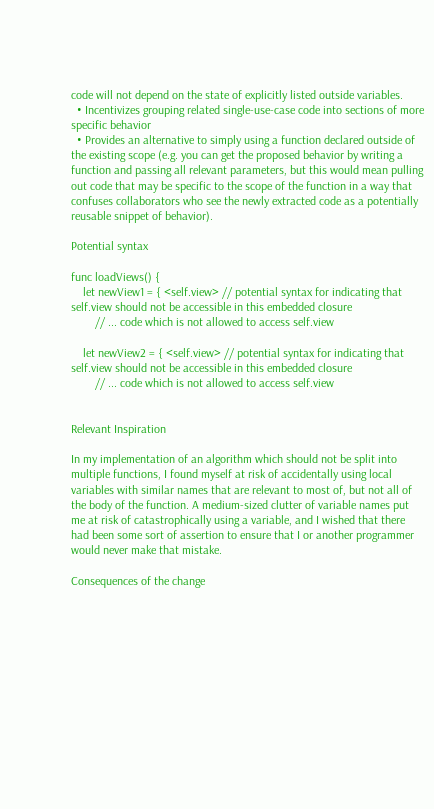code will not depend on the state of explicitly listed outside variables.
  • Incentivizes grouping related single-use-case code into sections of more specific behavior
  • Provides an alternative to simply using a function declared outside of the existing scope (e.g. you can get the proposed behavior by writing a function and passing all relevant parameters, but this would mean pulling out code that may be specific to the scope of the function in a way that confuses collaborators who see the newly extracted code as a potentially reusable snippet of behavior).

Potential syntax

func loadViews() {
    let newView1 = { <self.view> // potential syntax for indicating that self.view should not be accessible in this embedded closure
        // ... code which is not allowed to access self.view

    let newView2 = { <self.view> // potential syntax for indicating that self.view should not be accessible in this embedded closure
        // ... code which is not allowed to access self.view


Relevant Inspiration

In my implementation of an algorithm which should not be split into multiple functions, I found myself at risk of accidentally using local variables with similar names that are relevant to most of, but not all of the body of the function. A medium-sized clutter of variable names put me at risk of catastrophically using a variable, and I wished that there had been some sort of assertion to ensure that I or another programmer would never make that mistake.

Consequences of the change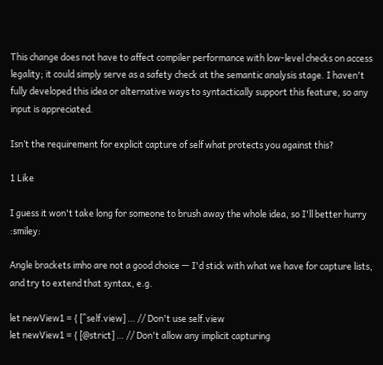This change does not have to affect compiler performance with low-level checks on access legality; it could simply serve as a safety check at the semantic analysis stage. I haven't fully developed this idea or alternative ways to syntactically support this feature, so any input is appreciated.

Isn’t the requirement for explicit capture of self what protects you against this?

1 Like

I guess it won't take long for someone to brush away the whole idea, so I'll better hurry :smiley:

Angle brackets imho are not a good choice — I'd stick with what we have for capture lists, and try to extend that syntax, e.g.

let newView1 = { [^self.view] … // Don't use self.view
let newView1 = { [@strict] … // Don't allow any implicit capturing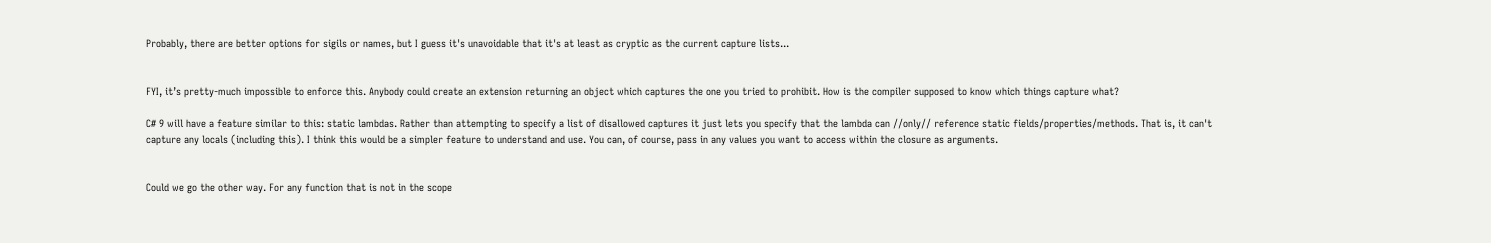Probably, there are better options for sigils or names, but I guess it's unavoidable that it's at least as cryptic as the current capture lists...


FYI, it’s pretty-much impossible to enforce this. Anybody could create an extension returning an object which captures the one you tried to prohibit. How is the compiler supposed to know which things capture what?

C# 9 will have a feature similar to this: static lambdas. Rather than attempting to specify a list of disallowed captures it just lets you specify that the lambda can //only// reference static fields/properties/methods. That is, it can't capture any locals (including this). I think this would be a simpler feature to understand and use. You can, of course, pass in any values you want to access within the closure as arguments.


Could we go the other way. For any function that is not in the scope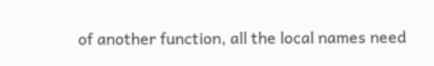of another function, all the local names need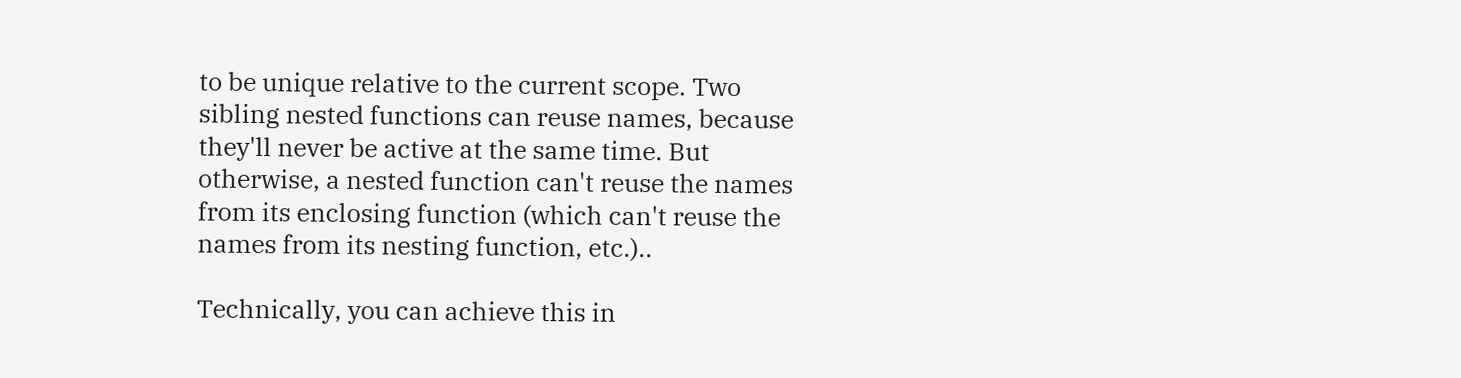to be unique relative to the current scope. Two sibling nested functions can reuse names, because they'll never be active at the same time. But otherwise, a nested function can't reuse the names from its enclosing function (which can't reuse the names from its nesting function, etc.)..

Technically, you can achieve this in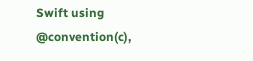Swift using @convention(c),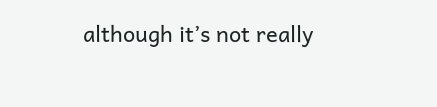although it’s not really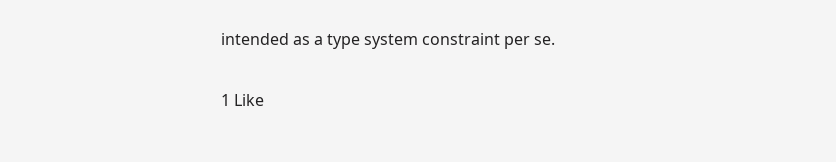intended as a type system constraint per se.

1 Like